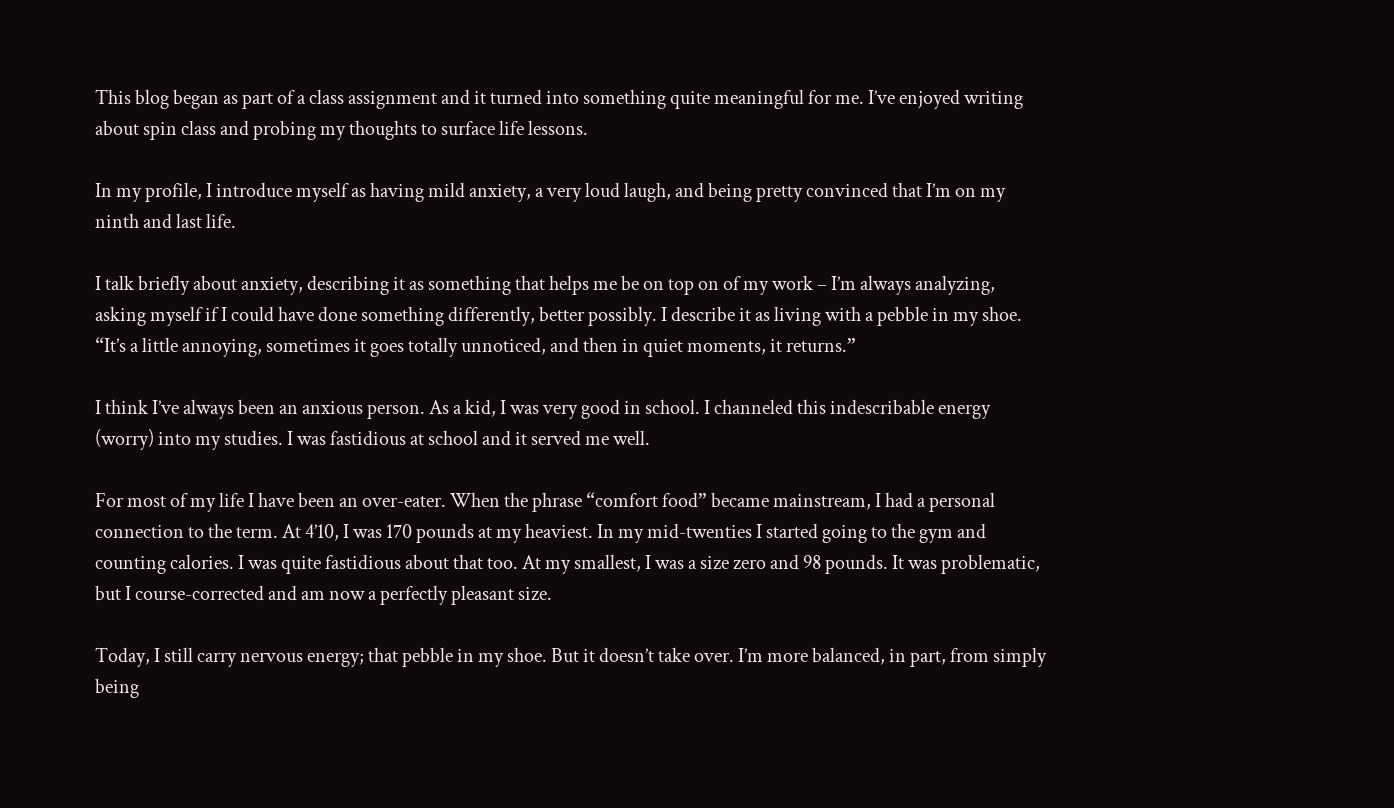This blog began as part of a class assignment and it turned into something quite meaningful for me. I’ve enjoyed writing about spin class and probing my thoughts to surface life lessons.

In my profile, I introduce myself as having mild anxiety, a very loud laugh, and being pretty convinced that I’m on my ninth and last life.

I talk briefly about anxiety, describing it as something that helps me be on top on of my work – I’m always analyzing, asking myself if I could have done something differently, better possibly. I describe it as living with a pebble in my shoe. “It’s a little annoying, sometimes it goes totally unnoticed, and then in quiet moments, it returns.”

I think I’ve always been an anxious person. As a kid, I was very good in school. I channeled this indescribable energy (worry) into my studies. I was fastidious at school and it served me well.

For most of my life I have been an over-eater. When the phrase “comfort food” became mainstream, I had a personal connection to the term. At 4’10, I was 170 pounds at my heaviest. In my mid-twenties I started going to the gym and counting calories. I was quite fastidious about that too. At my smallest, I was a size zero and 98 pounds. It was problematic, but I course-corrected and am now a perfectly pleasant size.

Today, I still carry nervous energy; that pebble in my shoe. But it doesn’t take over. I’m more balanced, in part, from simply being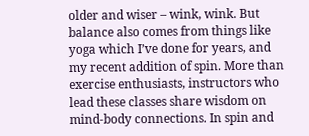older and wiser – wink, wink. But balance also comes from things like yoga which I’ve done for years, and my recent addition of spin. More than exercise enthusiasts, instructors who lead these classes share wisdom on mind-body connections. In spin and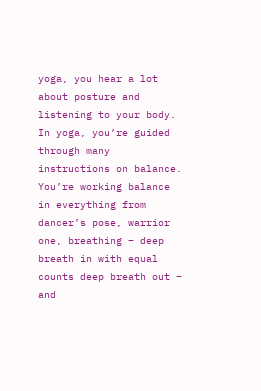yoga, you hear a lot about posture and listening to your body. In yoga, you’re guided through many instructions on balance. You’re working balance in everything from dancer’s pose, warrior one, breathing – deep breath in with equal counts deep breath out – and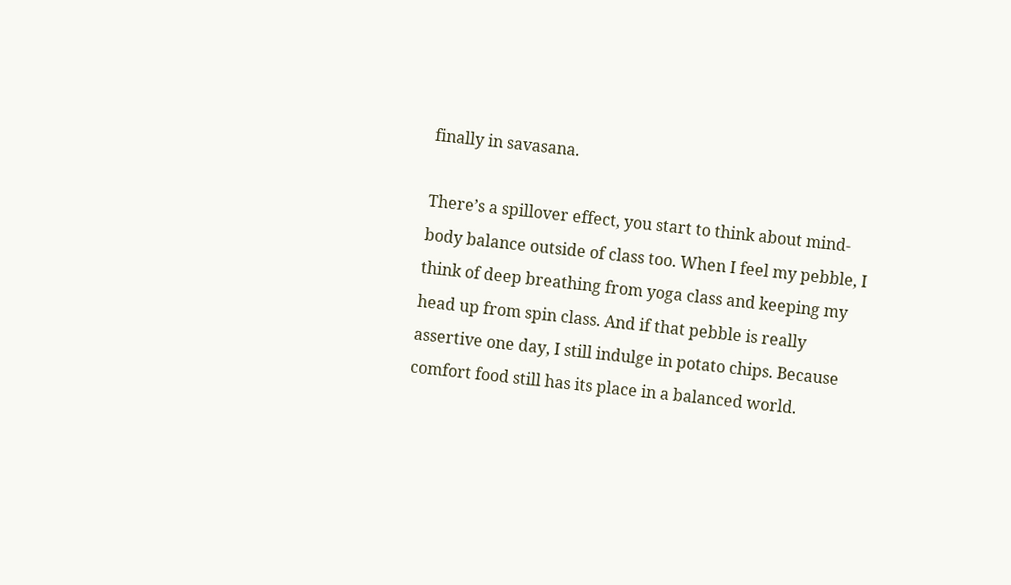finally in savasana.

There’s a spillover effect, you start to think about mind-body balance outside of class too. When I feel my pebble, I think of deep breathing from yoga class and keeping my head up from spin class. And if that pebble is really assertive one day, I still indulge in potato chips. Because comfort food still has its place in a balanced world.